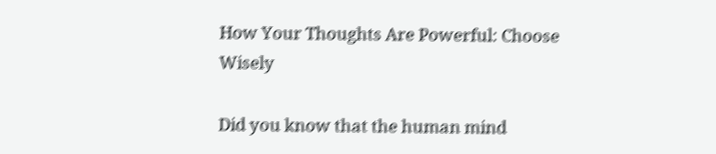How Your Thoughts Are Powerful: Choose Wisely

Did you know that the human mind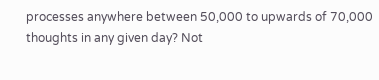processes anywhere between 50,000 to upwards of 70,000 thoughts in any given day? Not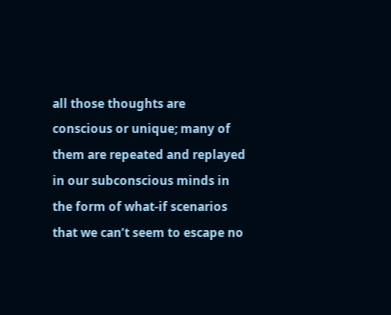all those thoughts are conscious or unique; many of them are repeated and replayed in our subconscious minds in the form of what-if scenarios that we can’t seem to escape no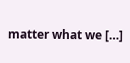matter what we […]